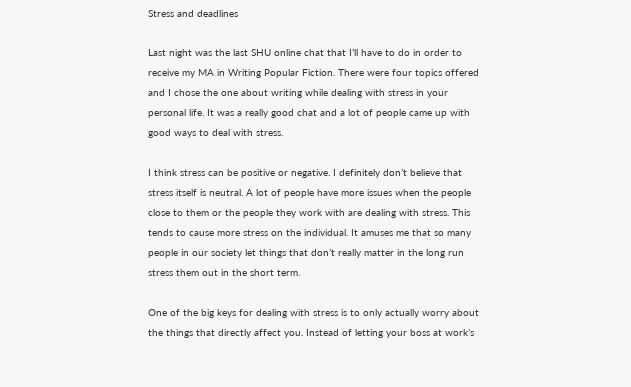Stress and deadlines

Last night was the last SHU online chat that I’ll have to do in order to receive my MA in Writing Popular Fiction. There were four topics offered and I chose the one about writing while dealing with stress in your personal life. It was a really good chat and a lot of people came up with good ways to deal with stress.

I think stress can be positive or negative. I definitely don’t believe that stress itself is neutral. A lot of people have more issues when the people close to them or the people they work with are dealing with stress. This tends to cause more stress on the individual. It amuses me that so many people in our society let things that don’t really matter in the long run stress them out in the short term.

One of the big keys for dealing with stress is to only actually worry about the things that directly affect you. Instead of letting your boss at work’s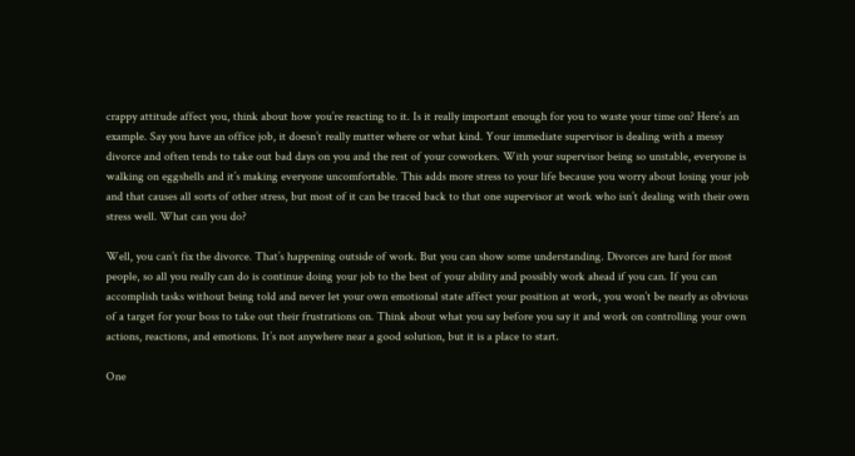crappy attitude affect you, think about how you’re reacting to it. Is it really important enough for you to waste your time on? Here’s an example. Say you have an office job, it doesn’t really matter where or what kind. Your immediate supervisor is dealing with a messy divorce and often tends to take out bad days on you and the rest of your coworkers. With your supervisor being so unstable, everyone is walking on eggshells and it’s making everyone uncomfortable. This adds more stress to your life because you worry about losing your job and that causes all sorts of other stress, but most of it can be traced back to that one supervisor at work who isn’t dealing with their own stress well. What can you do?

Well, you can’t fix the divorce. That’s happening outside of work. But you can show some understanding. Divorces are hard for most people, so all you really can do is continue doing your job to the best of your ability and possibly work ahead if you can. If you can accomplish tasks without being told and never let your own emotional state affect your position at work, you won’t be nearly as obvious of a target for your boss to take out their frustrations on. Think about what you say before you say it and work on controlling your own actions, reactions, and emotions. It’s not anywhere near a good solution, but it is a place to start.

One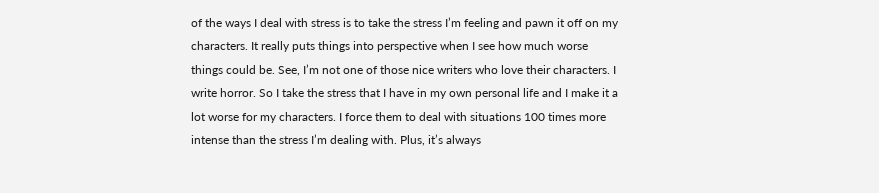of the ways I deal with stress is to take the stress I’m feeling and pawn it off on my characters. It really puts things into perspective when I see how much worse things could be. See, I’m not one of those nice writers who love their characters. I write horror. So I take the stress that I have in my own personal life and I make it a lot worse for my characters. I force them to deal with situations 100 times more intense than the stress I’m dealing with. Plus, it’s always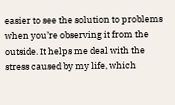easier to see the solution to problems when you’re observing it from the outside. It helps me deal with the stress caused by my life, which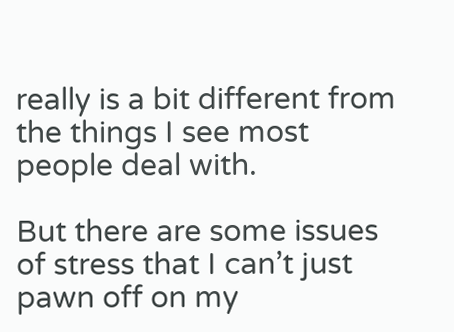really is a bit different from the things I see most people deal with.

But there are some issues of stress that I can’t just pawn off on my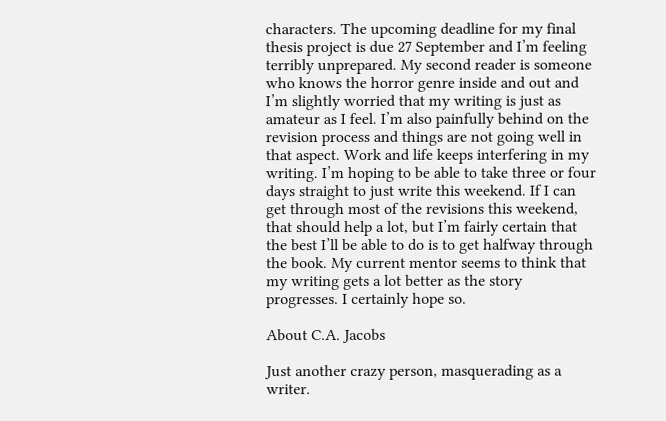characters. The upcoming deadline for my final thesis project is due 27 September and I’m feeling terribly unprepared. My second reader is someone who knows the horror genre inside and out and I’m slightly worried that my writing is just as amateur as I feel. I’m also painfully behind on the revision process and things are not going well in that aspect. Work and life keeps interfering in my writing. I’m hoping to be able to take three or four days straight to just write this weekend. If I can get through most of the revisions this weekend, that should help a lot, but I’m fairly certain that the best I’ll be able to do is to get halfway through the book. My current mentor seems to think that my writing gets a lot better as the story progresses. I certainly hope so.

About C.A. Jacobs

Just another crazy person, masquerading as a writer.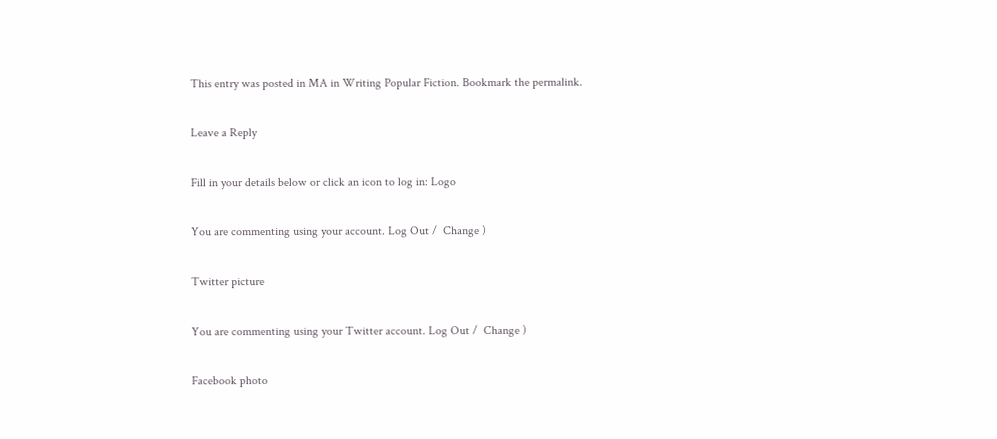This entry was posted in MA in Writing Popular Fiction. Bookmark the permalink.

Leave a Reply

Fill in your details below or click an icon to log in: Logo

You are commenting using your account. Log Out /  Change )

Twitter picture

You are commenting using your Twitter account. Log Out /  Change )

Facebook photo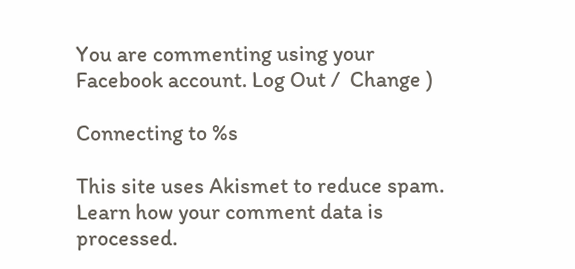You are commenting using your Facebook account. Log Out /  Change )

Connecting to %s

This site uses Akismet to reduce spam. Learn how your comment data is processed.